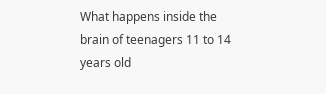What happens inside the brain of teenagers 11 to 14 years old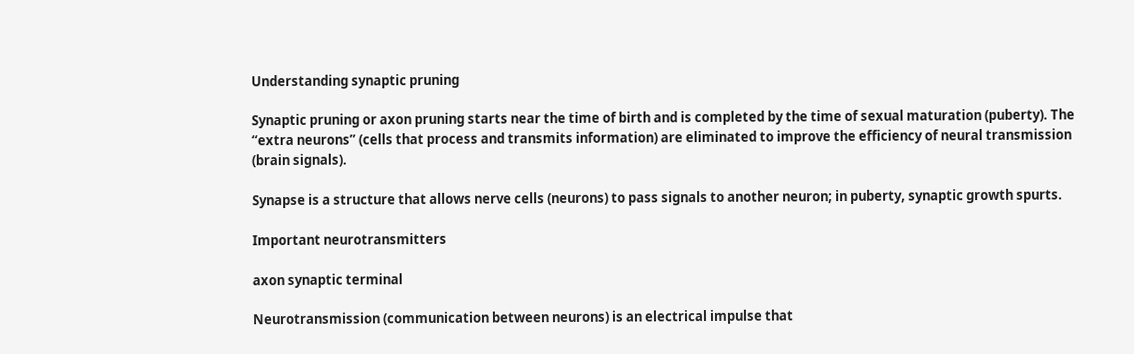Understanding synaptic pruning

Synaptic pruning or axon pruning starts near the time of birth and is completed by the time of sexual maturation (puberty). The “extra neurons” (cells that process and transmits information) are eliminated to improve the efficiency of neural transmission (brain signals).

Synapse is a structure that allows nerve cells (neurons) to pass signals to another neuron; in puberty, synaptic growth spurts.

Important neurotransmitters

axon synaptic terminal

Neurotransmission (communication between neurons) is an electrical impulse that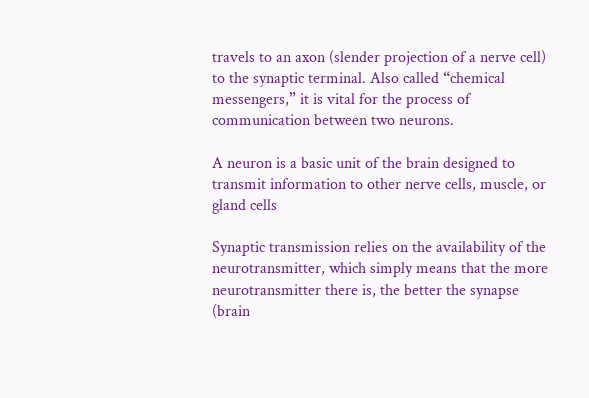travels to an axon (slender projection of a nerve cell) to the synaptic terminal. Also called “chemical messengers,” it is vital for the process of communication between two neurons.

A neuron is a basic unit of the brain designed to transmit information to other nerve cells, muscle, or gland cells

Synaptic transmission relies on the availability of the neurotransmitter, which simply means that the more neurotransmitter there is, the better the synapse (brain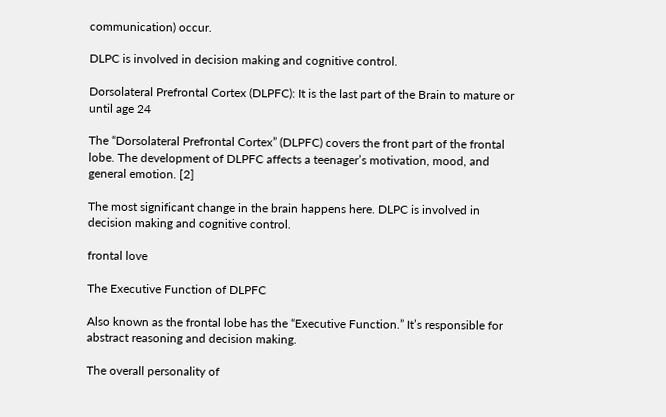communication) occur.

DLPC is involved in decision making and cognitive control.

Dorsolateral Prefrontal Cortex (DLPFC): It is the last part of the Brain to mature or until age 24

The “Dorsolateral Prefrontal Cortex” (DLPFC) covers the front part of the frontal lobe. The development of DLPFC affects a teenager’s motivation, mood, and general emotion. [2]

The most significant change in the brain happens here. DLPC is involved in decision making and cognitive control.

frontal love

The Executive Function of DLPFC

Also known as the frontal lobe has the “Executive Function.” It’s responsible for abstract reasoning and decision making.

The overall personality of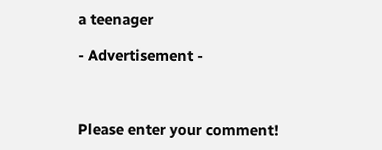a teenager

- Advertisement -



Please enter your comment!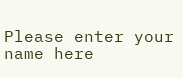Please enter your name here